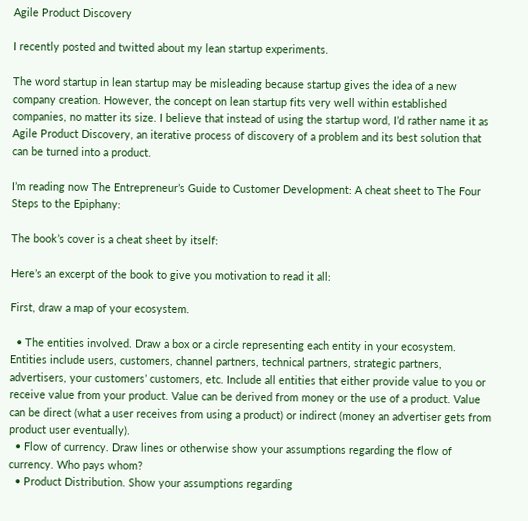Agile Product Discovery

I recently posted and twitted about my lean startup experiments.

The word startup in lean startup may be misleading because startup gives the idea of a new company creation. However, the concept on lean startup fits very well within established companies, no matter its size. I believe that instead of using the startup word, I’d rather name it as Agile Product Discovery, an iterative process of discovery of a problem and its best solution that can be turned into a product.

I’m reading now The Entrepreneur’s Guide to Customer Development: A cheat sheet to The Four Steps to the Epiphany:

The book’s cover is a cheat sheet by itself:

Here’s an excerpt of the book to give you motivation to read it all:

First, draw a map of your ecosystem.

  • The entities involved. Draw a box or a circle representing each entity in your ecosystem. Entities include users, customers, channel partners, technical partners, strategic partners, advertisers, your customers’ customers, etc. Include all entities that either provide value to you or receive value from your product. Value can be derived from money or the use of a product. Value can be direct (what a user receives from using a product) or indirect (money an advertiser gets from product user eventually).
  • Flow of currency. Draw lines or otherwise show your assumptions regarding the flow of currency. Who pays whom?
  • Product Distribution. Show your assumptions regarding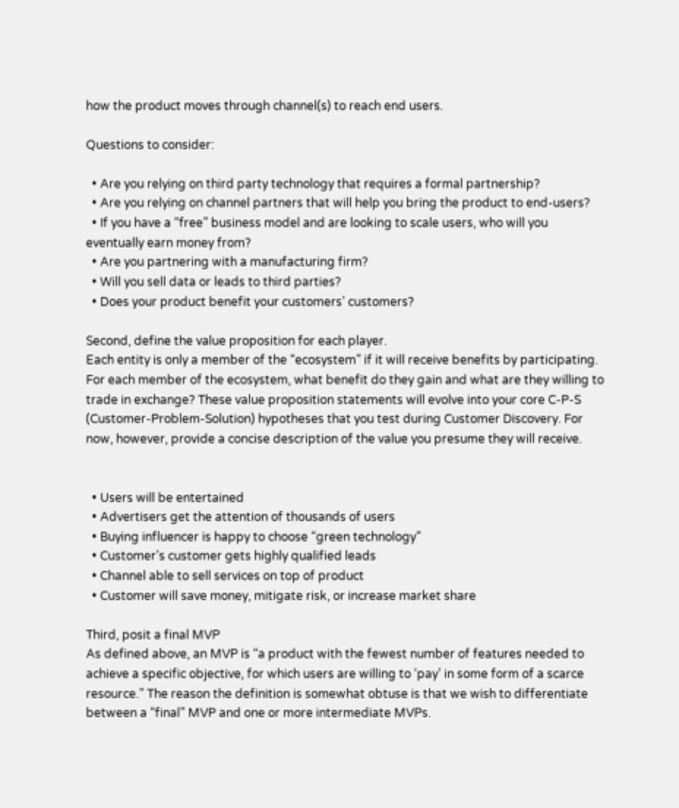how the product moves through channel(s) to reach end users.

Questions to consider:

  • Are you relying on third party technology that requires a formal partnership?
  • Are you relying on channel partners that will help you bring the product to end-users?
  • If you have a “free” business model and are looking to scale users, who will you eventually earn money from?
  • Are you partnering with a manufacturing firm?
  • Will you sell data or leads to third parties?
  • Does your product benefit your customers’ customers?

Second, define the value proposition for each player.
Each entity is only a member of the “ecosystem” if it will receive benefits by participating. For each member of the ecosystem, what benefit do they gain and what are they willing to trade in exchange? These value proposition statements will evolve into your core C-P-S (Customer-Problem-Solution) hypotheses that you test during Customer Discovery. For now, however, provide a concise description of the value you presume they will receive.


  • Users will be entertained
  • Advertisers get the attention of thousands of users
  • Buying influencer is happy to choose “green technology”
  • Customer’s customer gets highly qualified leads
  • Channel able to sell services on top of product
  • Customer will save money, mitigate risk, or increase market share

Third, posit a final MVP
As defined above, an MVP is “a product with the fewest number of features needed to achieve a specific objective, for which users are willing to ‘pay’ in some form of a scarce resource.” The reason the definition is somewhat obtuse is that we wish to differentiate between a “final” MVP and one or more intermediate MVPs.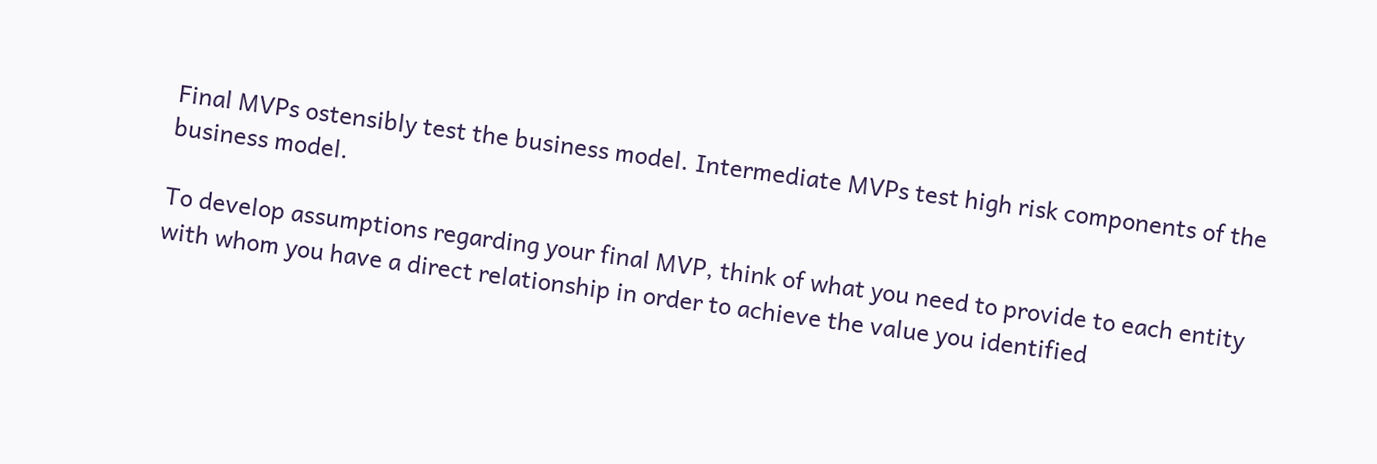Final MVPs ostensibly test the business model. Intermediate MVPs test high risk components of the business model.

To develop assumptions regarding your final MVP, think of what you need to provide to each entity with whom you have a direct relationship in order to achieve the value you identified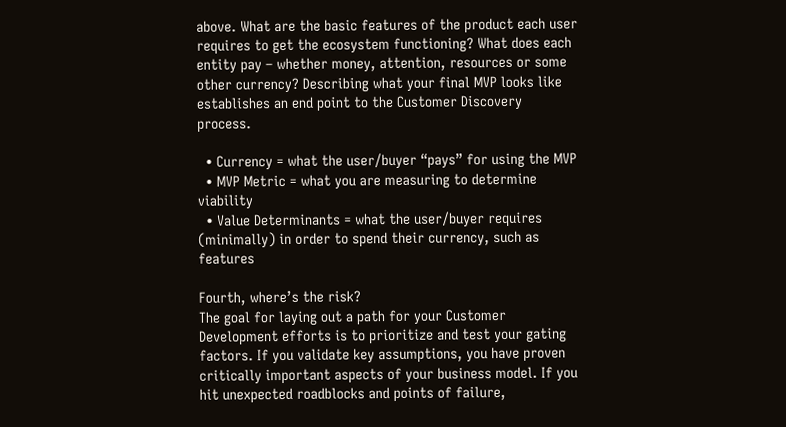above. What are the basic features of the product each user requires to get the ecosystem functioning? What does each entity pay – whether money, attention, resources or some other currency? Describing what your final MVP looks like establishes an end point to the Customer Discovery process.

  • Currency = what the user/buyer “pays” for using the MVP
  • MVP Metric = what you are measuring to determine viability
  • Value Determinants = what the user/buyer requires (minimally) in order to spend their currency, such as features

Fourth, where’s the risk?
The goal for laying out a path for your Customer Development efforts is to prioritize and test your gating factors. If you validate key assumptions, you have proven critically important aspects of your business model. If you hit unexpected roadblocks and points of failure,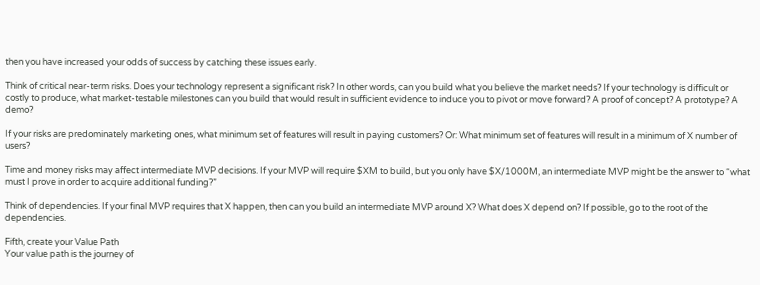then you have increased your odds of success by catching these issues early.

Think of critical near-term risks. Does your technology represent a significant risk? In other words, can you build what you believe the market needs? If your technology is difficult or costly to produce, what market-testable milestones can you build that would result in sufficient evidence to induce you to pivot or move forward? A proof of concept? A prototype? A demo?

If your risks are predominately marketing ones, what minimum set of features will result in paying customers? Or: What minimum set of features will result in a minimum of X number of users?

Time and money risks may affect intermediate MVP decisions. If your MVP will require $XM to build, but you only have $X/1000M, an intermediate MVP might be the answer to “what must I prove in order to acquire additional funding?”

Think of dependencies. If your final MVP requires that X happen, then can you build an intermediate MVP around X? What does X depend on? If possible, go to the root of the dependencies.

Fifth, create your Value Path
Your value path is the journey of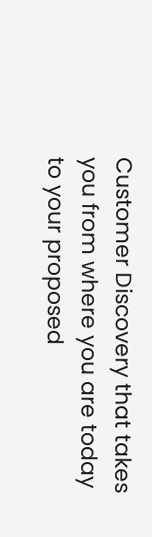Customer Discovery that takes you from where you are today to your proposed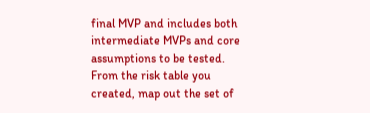final MVP and includes both intermediate MVPs and core assumptions to be tested. From the risk table you created, map out the set of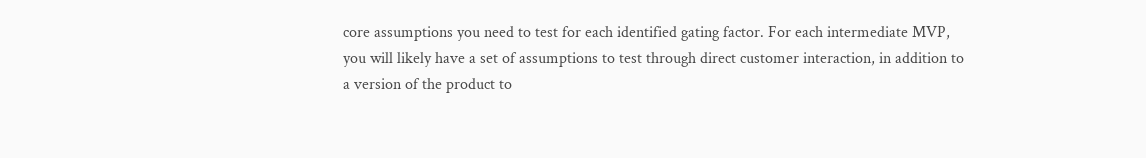core assumptions you need to test for each identified gating factor. For each intermediate MVP, you will likely have a set of assumptions to test through direct customer interaction, in addition to a version of the product to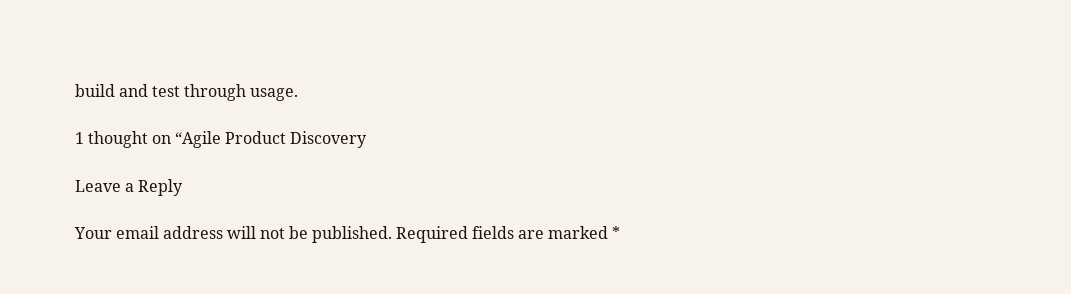build and test through usage.

1 thought on “Agile Product Discovery

Leave a Reply

Your email address will not be published. Required fields are marked *